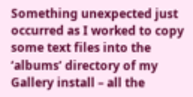Something unexpected just occurred as I worked to copy some text files into the ‘albums’ directory of my Gallery install – all the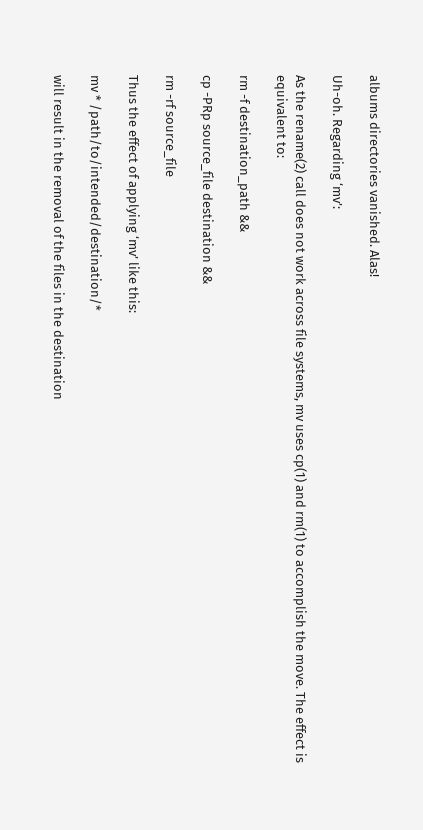albums directories vanished. Alas!

Uh-oh. Regarding ‘mv’:

As the rename(2) call does not work across file systems, mv uses cp(1) and rm(1) to accomplish the move. The effect is equivalent to:

rm -f destination_path &&

cp -PRp source_file destination &&

rm -rf source_file

Thus the effect of applying ‘mv’ like this:

mv * /path/to/intended/destination/*

will result in the removal of the files in the destination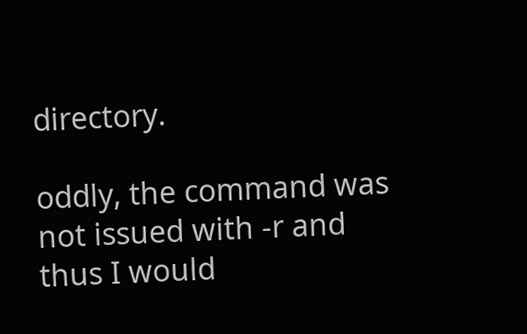directory.

oddly, the command was not issued with -r and thus I would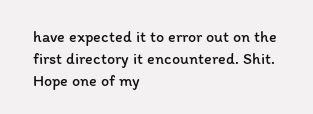have expected it to error out on the first directory it encountered. Shit. Hope one of my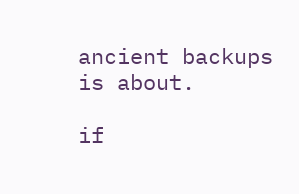ancient backups is about.

if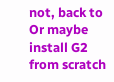not, back to Or maybe install G2 from scratch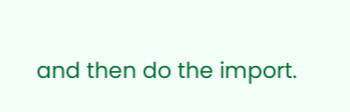and then do the import.